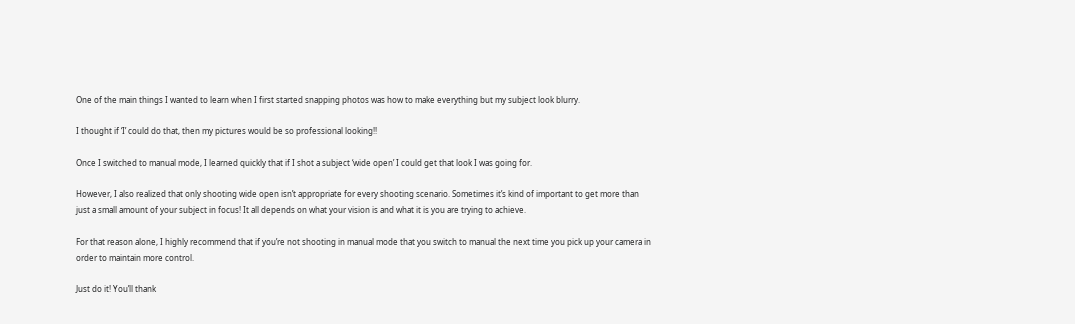One of the main things I wanted to learn when I first started snapping photos was how to make everything but my subject look blurry.

I thought if ‘I’ could do that, then my pictures would be so professional looking!!

Once I switched to manual mode, I learned quickly that if I shot a subject ‘wide open’ I could get that look I was going for.

However, I also realized that only shooting wide open isn’t appropriate for every shooting scenario. Sometimes it’s kind of important to get more than just a small amount of your subject in focus! It all depends on what your vision is and what it is you are trying to achieve.

For that reason alone, I highly recommend that if you’re not shooting in manual mode that you switch to manual the next time you pick up your camera in order to maintain more control.

Just do it! You’ll thank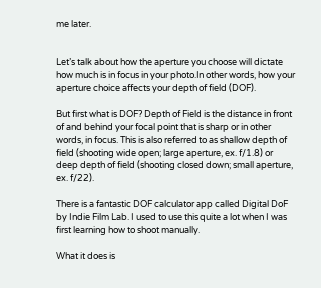me later.


Let’s talk about how the aperture you choose will dictate how much is in focus in your photo.In other words, how your aperture choice affects your depth of field (DOF).

But first what is DOF? Depth of Field is the distance in front of and behind your focal point that is sharp or in other words, in focus. This is also referred to as shallow depth of field (shooting wide open; large aperture, ex. f/1.8) or deep depth of field (shooting closed down; small aperture, ex. f/22).

There is a fantastic DOF calculator app called Digital DoF by Indie Film Lab. I used to use this quite a lot when I was first learning how to shoot manually.

What it does is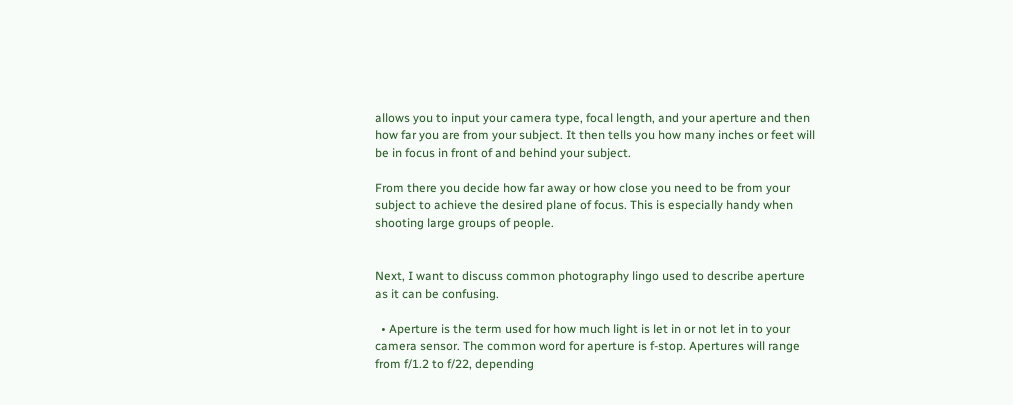allows you to input your camera type, focal length, and your aperture and then how far you are from your subject. It then tells you how many inches or feet will be in focus in front of and behind your subject.

From there you decide how far away or how close you need to be from your subject to achieve the desired plane of focus. This is especially handy when shooting large groups of people.


Next, I want to discuss common photography lingo used to describe aperture as it can be confusing.

  • Aperture is the term used for how much light is let in or not let in to your camera sensor. The common word for aperture is f-stop. Apertures will range from f/1.2 to f/22, depending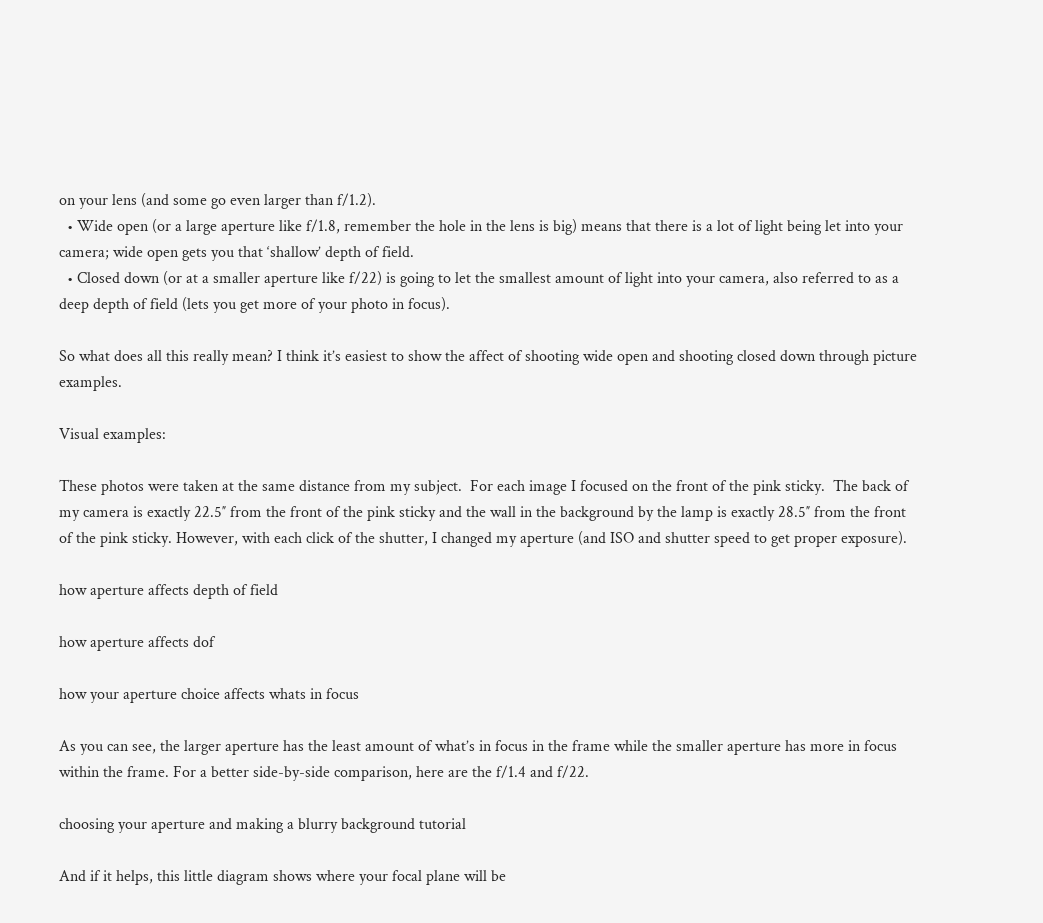on your lens (and some go even larger than f/1.2).
  • Wide open (or a large aperture like f/1.8, remember the hole in the lens is big) means that there is a lot of light being let into your camera; wide open gets you that ‘shallow’ depth of field.
  • Closed down (or at a smaller aperture like f/22) is going to let the smallest amount of light into your camera, also referred to as a deep depth of field (lets you get more of your photo in focus).

So what does all this really mean? I think it’s easiest to show the affect of shooting wide open and shooting closed down through picture examples.

Visual examples:

These photos were taken at the same distance from my subject.  For each image I focused on the front of the pink sticky.  The back of my camera is exactly 22.5″ from the front of the pink sticky and the wall in the background by the lamp is exactly 28.5″ from the front of the pink sticky. However, with each click of the shutter, I changed my aperture (and ISO and shutter speed to get proper exposure).

how aperture affects depth of field

how aperture affects dof

how your aperture choice affects whats in focus

As you can see, the larger aperture has the least amount of what’s in focus in the frame while the smaller aperture has more in focus within the frame. For a better side-by-side comparison, here are the f/1.4 and f/22.

choosing your aperture and making a blurry background tutorial

And if it helps, this little diagram shows where your focal plane will be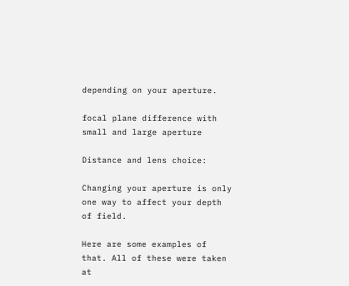depending on your aperture.

focal plane difference with small and large aperture

Distance and lens choice:

Changing your aperture is only one way to affect your depth of field.

Here are some examples of that. All of these were taken at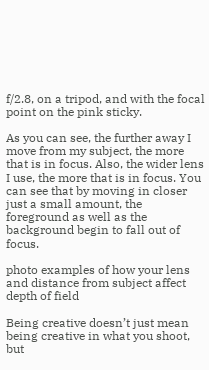f/2.8, on a tripod, and with the focal point on the pink sticky.

As you can see, the further away I move from my subject, the more that is in focus. Also, the wider lens I use, the more that is in focus. You can see that by moving in closer just a small amount, the foreground as well as the background begin to fall out of focus.

photo examples of how your lens and distance from subject affect depth of field

Being creative doesn’t just mean being creative in what you shoot, but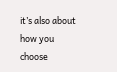it’s also about how you choose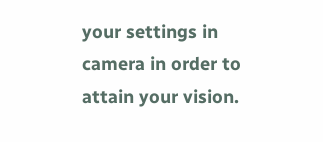your settings in camera in order to attain your vision.